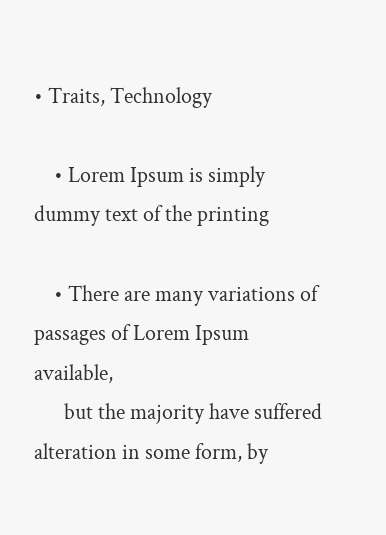• Traits, Technology

    • Lorem Ipsum is simply dummy text of the printing

    • There are many variations of passages of Lorem Ipsum available,
      but the majority have suffered alteration in some form, by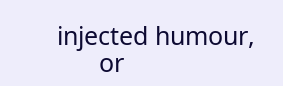injected humour,
      or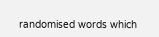randomised words which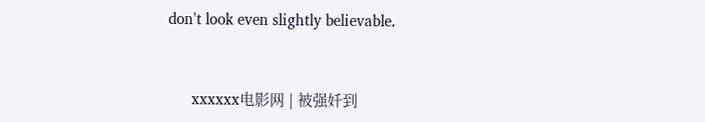don't look even slightly believable.



      xxxxxx电影网 | 被强奷到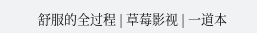舒服的全过程 | 草莓影视 | 一道本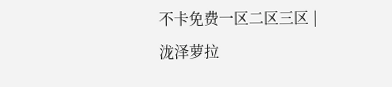不卡免费一区二区三区 | 泷泽萝拉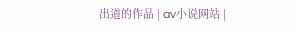出道的作品 | av小说网站 |